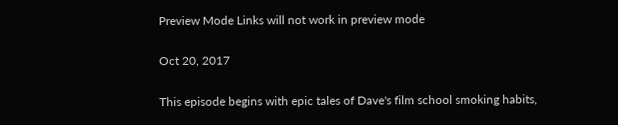Preview Mode Links will not work in preview mode

Oct 20, 2017

This episode begins with epic tales of Dave's film school smoking habits,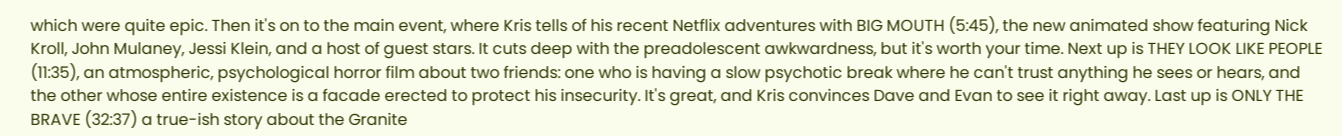which were quite epic. Then it's on to the main event, where Kris tells of his recent Netflix adventures with BIG MOUTH (5:45), the new animated show featuring Nick Kroll, John Mulaney, Jessi Klein, and a host of guest stars. It cuts deep with the preadolescent awkwardness, but it's worth your time. Next up is THEY LOOK LIKE PEOPLE (11:35), an atmospheric, psychological horror film about two friends: one who is having a slow psychotic break where he can't trust anything he sees or hears, and the other whose entire existence is a facade erected to protect his insecurity. It's great, and Kris convinces Dave and Evan to see it right away. Last up is ONLY THE BRAVE (32:37) a true-ish story about the Granite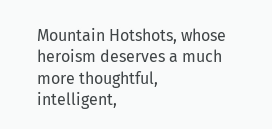Mountain Hotshots, whose heroism deserves a much more thoughtful, intelligent,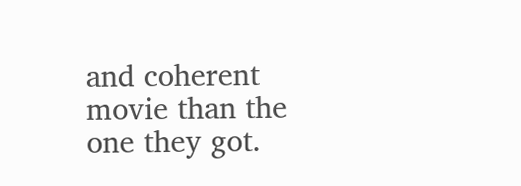and coherent movie than the one they got.